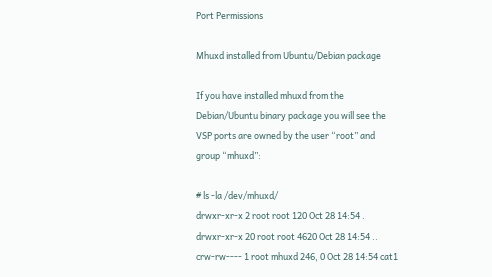Port Permissions

Mhuxd installed from Ubuntu/Debian package

If you have installed mhuxd from the Debian/Ubuntu binary package you will see the VSP ports are owned by the user “root” and group “mhuxd”:

# ls -la /dev/mhuxd/
drwxr-xr-x 2 root root 120 Oct 28 14:54 .
drwxr-xr-x 20 root root 4620 Oct 28 14:54 ..
crw-rw---- 1 root mhuxd 246, 0 Oct 28 14:54 cat1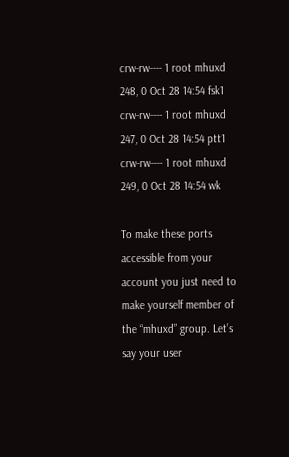crw-rw---- 1 root mhuxd 248, 0 Oct 28 14:54 fsk1
crw-rw---- 1 root mhuxd 247, 0 Oct 28 14:54 ptt1
crw-rw---- 1 root mhuxd 249, 0 Oct 28 14:54 wk

To make these ports accessible from your account you just need to make yourself member of the “mhuxd” group. Let’s say your user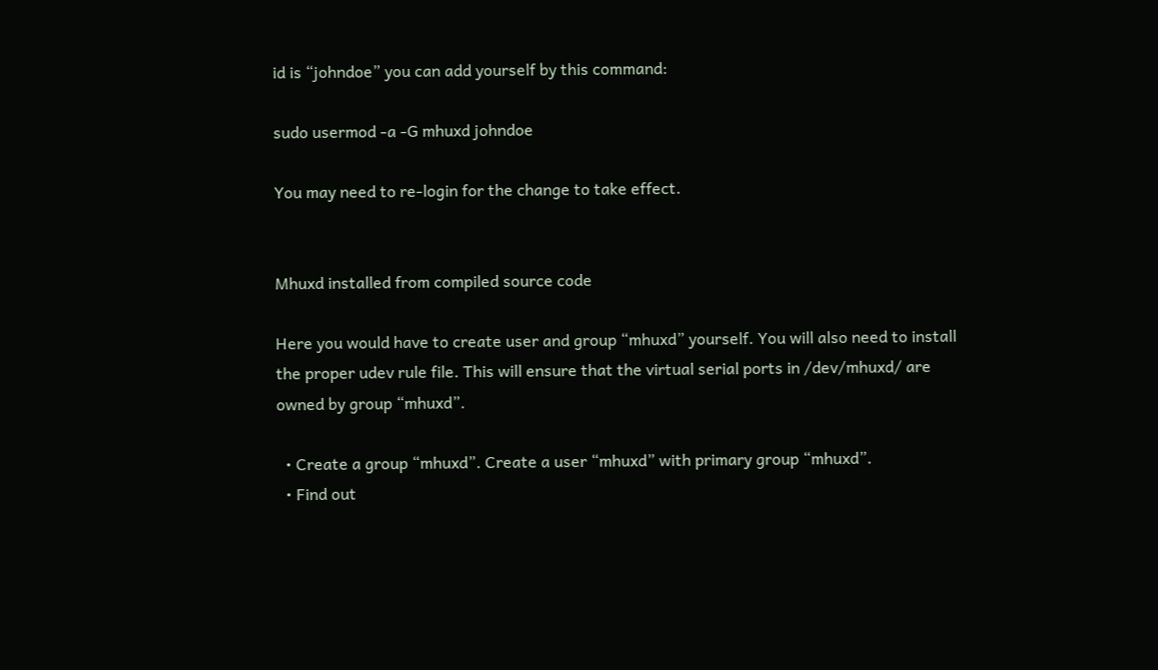id is “johndoe” you can add yourself by this command:

sudo usermod -a -G mhuxd johndoe

You may need to re-login for the change to take effect.


Mhuxd installed from compiled source code

Here you would have to create user and group “mhuxd” yourself. You will also need to install the proper udev rule file. This will ensure that the virtual serial ports in /dev/mhuxd/ are owned by group “mhuxd”.

  • Create a group “mhuxd”. Create a user “mhuxd” with primary group “mhuxd”.
  • Find out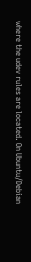where the udev rules are located. On Ubuntu/Debian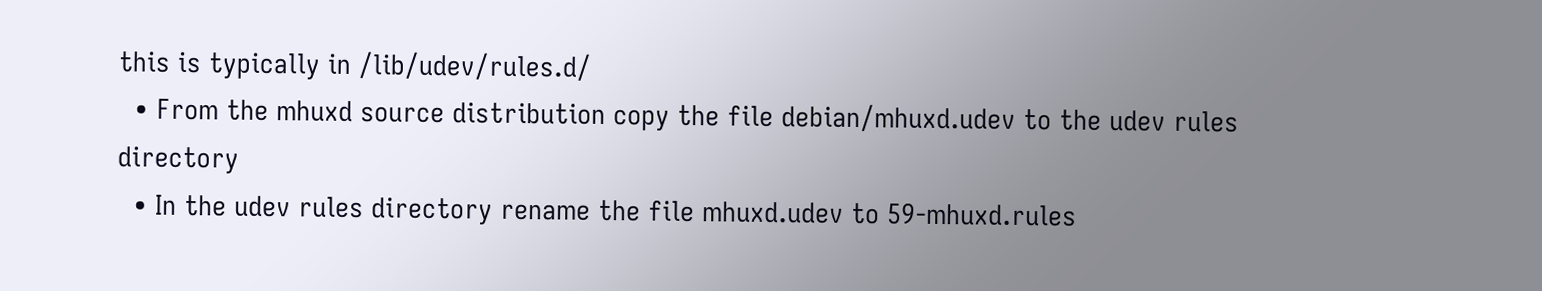this is typically in /lib/udev/rules.d/
  • From the mhuxd source distribution copy the file debian/mhuxd.udev to the udev rules directory
  • In the udev rules directory rename the file mhuxd.udev to 59-mhuxd.rules